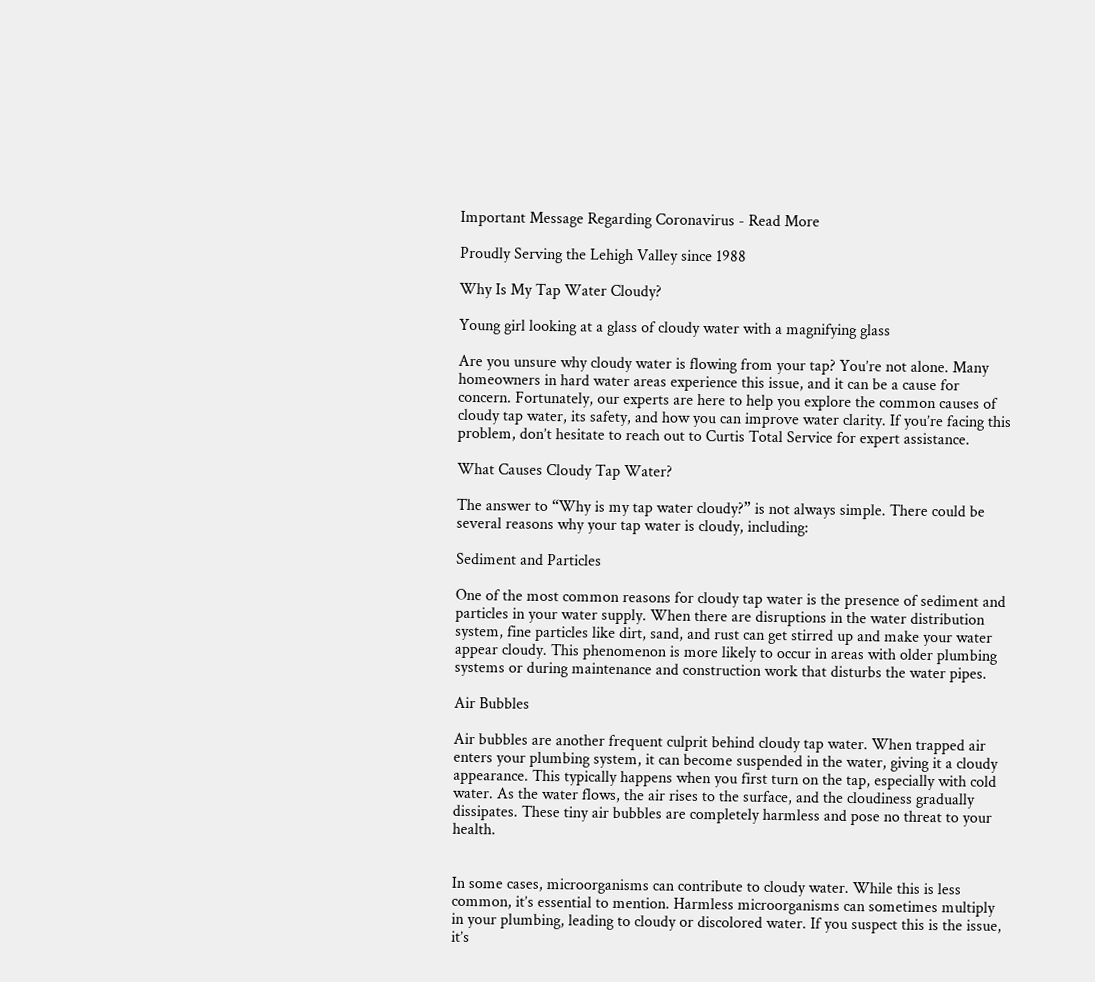Important Message Regarding Coronavirus - Read More

Proudly Serving the Lehigh Valley since 1988

Why Is My Tap Water Cloudy?

Young girl looking at a glass of cloudy water with a magnifying glass

Are you unsure why cloudy water is flowing from your tap? You’re not alone. Many homeowners in hard water areas experience this issue, and it can be a cause for concern. Fortunately, our experts are here to help you explore the common causes of cloudy tap water, its safety, and how you can improve water clarity. If you’re facing this problem, don’t hesitate to reach out to Curtis Total Service for expert assistance.

What Causes Cloudy Tap Water?

The answer to “Why is my tap water cloudy?” is not always simple. There could be several reasons why your tap water is cloudy, including:

Sediment and Particles

One of the most common reasons for cloudy tap water is the presence of sediment and particles in your water supply. When there are disruptions in the water distribution system, fine particles like dirt, sand, and rust can get stirred up and make your water appear cloudy. This phenomenon is more likely to occur in areas with older plumbing systems or during maintenance and construction work that disturbs the water pipes.

Air Bubbles

Air bubbles are another frequent culprit behind cloudy tap water. When trapped air enters your plumbing system, it can become suspended in the water, giving it a cloudy appearance. This typically happens when you first turn on the tap, especially with cold water. As the water flows, the air rises to the surface, and the cloudiness gradually dissipates. These tiny air bubbles are completely harmless and pose no threat to your health.


In some cases, microorganisms can contribute to cloudy water. While this is less common, it’s essential to mention. Harmless microorganisms can sometimes multiply in your plumbing, leading to cloudy or discolored water. If you suspect this is the issue, it’s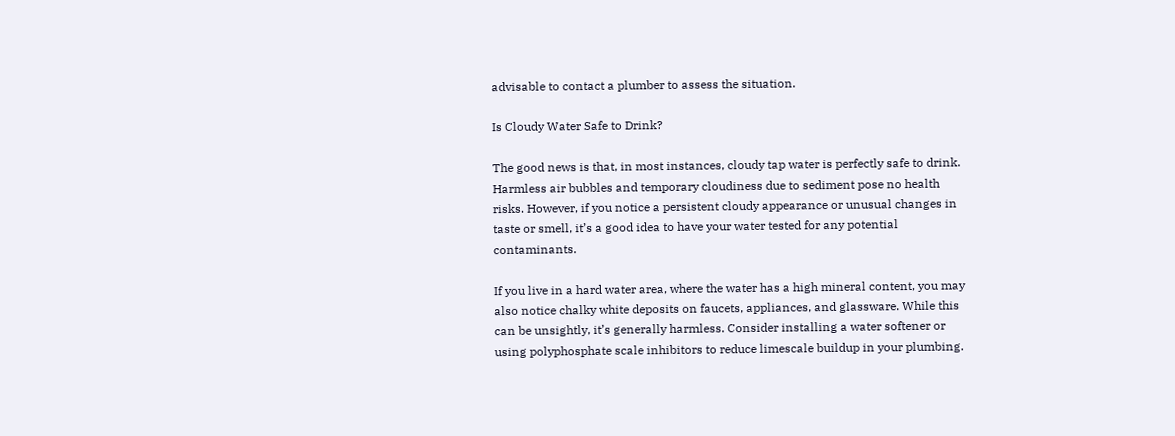advisable to contact a plumber to assess the situation.

Is Cloudy Water Safe to Drink?

The good news is that, in most instances, cloudy tap water is perfectly safe to drink. Harmless air bubbles and temporary cloudiness due to sediment pose no health risks. However, if you notice a persistent cloudy appearance or unusual changes in taste or smell, it’s a good idea to have your water tested for any potential contaminants.

If you live in a hard water area, where the water has a high mineral content, you may also notice chalky white deposits on faucets, appliances, and glassware. While this can be unsightly, it’s generally harmless. Consider installing a water softener or using polyphosphate scale inhibitors to reduce limescale buildup in your plumbing.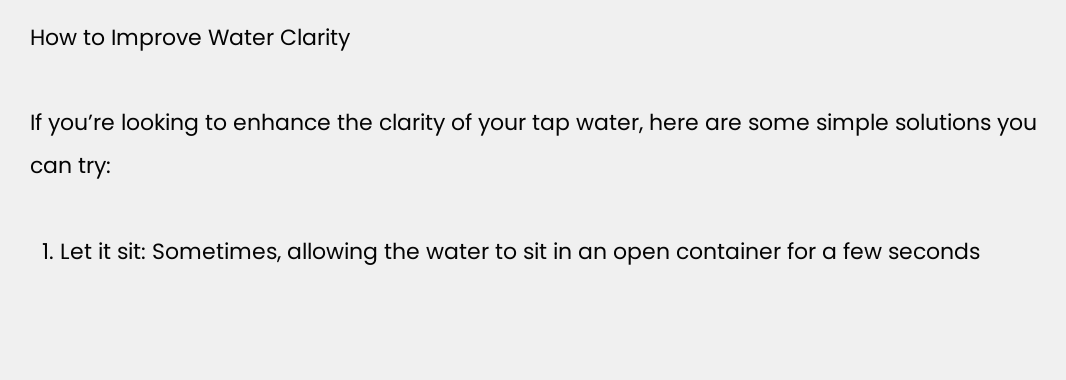How to Improve Water Clarity

If you’re looking to enhance the clarity of your tap water, here are some simple solutions you can try:

  1. Let it sit: Sometimes, allowing the water to sit in an open container for a few seconds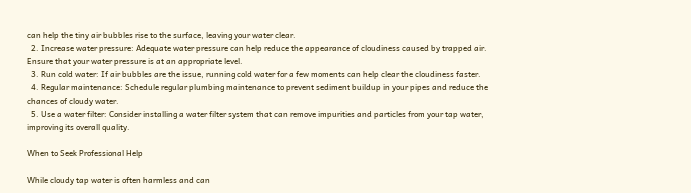can help the tiny air bubbles rise to the surface, leaving your water clear.
  2. Increase water pressure: Adequate water pressure can help reduce the appearance of cloudiness caused by trapped air. Ensure that your water pressure is at an appropriate level.
  3. Run cold water: If air bubbles are the issue, running cold water for a few moments can help clear the cloudiness faster.
  4. Regular maintenance: Schedule regular plumbing maintenance to prevent sediment buildup in your pipes and reduce the chances of cloudy water.
  5. Use a water filter: Consider installing a water filter system that can remove impurities and particles from your tap water, improving its overall quality.

When to Seek Professional Help

While cloudy tap water is often harmless and can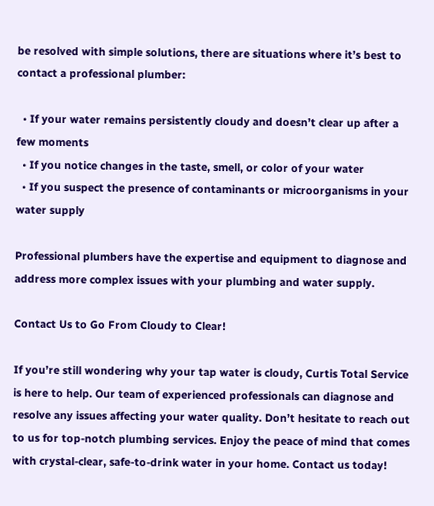be resolved with simple solutions, there are situations where it’s best to contact a professional plumber:

  • If your water remains persistently cloudy and doesn’t clear up after a few moments
  • If you notice changes in the taste, smell, or color of your water
  • If you suspect the presence of contaminants or microorganisms in your water supply

Professional plumbers have the expertise and equipment to diagnose and address more complex issues with your plumbing and water supply.

Contact Us to Go From Cloudy to Clear!

If you’re still wondering why your tap water is cloudy, Curtis Total Service is here to help. Our team of experienced professionals can diagnose and resolve any issues affecting your water quality. Don’t hesitate to reach out to us for top-notch plumbing services. Enjoy the peace of mind that comes with crystal-clear, safe-to-drink water in your home. Contact us today!